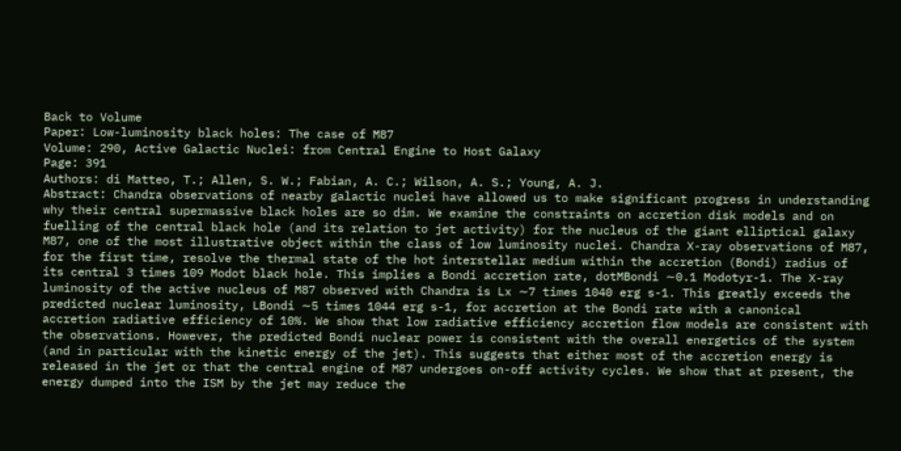Back to Volume
Paper: Low-luminosity black holes: The case of M87
Volume: 290, Active Galactic Nuclei: from Central Engine to Host Galaxy
Page: 391
Authors: di Matteo, T.; Allen, S. W.; Fabian, A. C.; Wilson, A. S.; Young, A. J.
Abstract: Chandra observations of nearby galactic nuclei have allowed us to make significant progress in understanding why their central supermassive black holes are so dim. We examine the constraints on accretion disk models and on fuelling of the central black hole (and its relation to jet activity) for the nucleus of the giant elliptical galaxy M87, one of the most illustrative object within the class of low luminosity nuclei. Chandra X-ray observations of M87, for the first time, resolve the thermal state of the hot interstellar medium within the accretion (Bondi) radius of its central 3 times 109 Modot black hole. This implies a Bondi accretion rate, dotMBondi ∼0.1 Modotyr-1. The X-ray luminosity of the active nucleus of M87 observed with Chandra is Lx ∼7 times 1040 erg s-1. This greatly exceeds the predicted nuclear luminosity, LBondi ∼5 times 1044 erg s-1, for accretion at the Bondi rate with a canonical accretion radiative efficiency of 10%. We show that low radiative efficiency accretion flow models are consistent with the observations. However, the predicted Bondi nuclear power is consistent with the overall energetics of the system (and in particular with the kinetic energy of the jet). This suggests that either most of the accretion energy is released in the jet or that the central engine of M87 undergoes on-off activity cycles. We show that at present, the energy dumped into the ISM by the jet may reduce the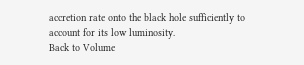accretion rate onto the black hole sufficiently to account for its low luminosity.
Back to Volume